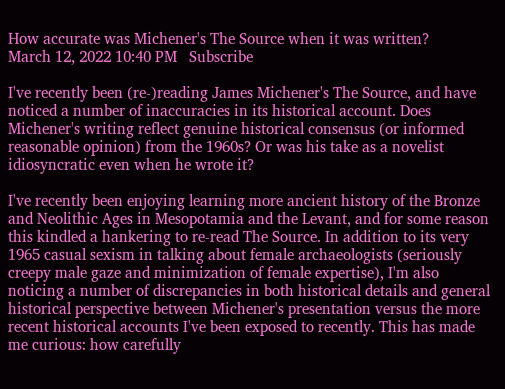How accurate was Michener's The Source when it was written?
March 12, 2022 10:40 PM   Subscribe

I've recently been (re-)reading James Michener's The Source, and have noticed a number of inaccuracies in its historical account. Does Michener's writing reflect genuine historical consensus (or informed reasonable opinion) from the 1960s? Or was his take as a novelist idiosyncratic even when he wrote it?

I've recently been enjoying learning more ancient history of the Bronze and Neolithic Ages in Mesopotamia and the Levant, and for some reason this kindled a hankering to re-read The Source. In addition to its very 1965 casual sexism in talking about female archaeologists (seriously creepy male gaze and minimization of female expertise), I'm also noticing a number of discrepancies in both historical details and general historical perspective between Michener's presentation versus the more recent historical accounts I've been exposed to recently. This has made me curious: how carefully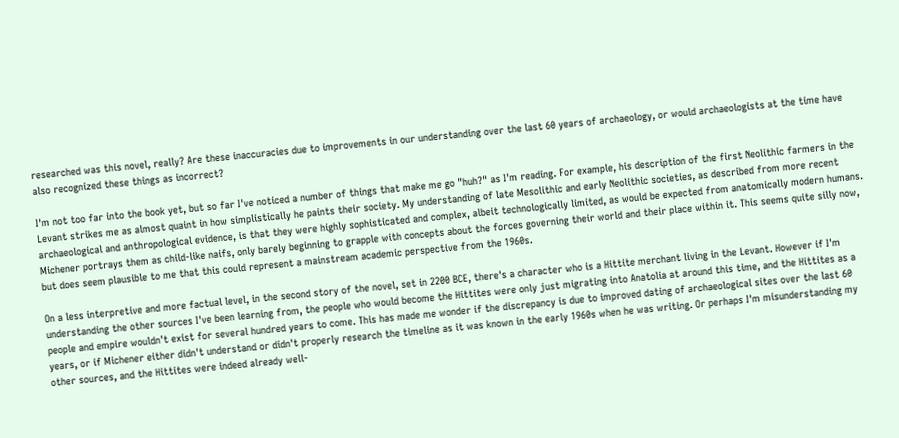researched was this novel, really? Are these inaccuracies due to improvements in our understanding over the last 60 years of archaeology, or would archaeologists at the time have also recognized these things as incorrect?

I'm not too far into the book yet, but so far I've noticed a number of things that make me go "huh?" as I'm reading. For example, his description of the first Neolithic farmers in the Levant strikes me as almost quaint in how simplistically he paints their society. My understanding of late Mesolithic and early Neolithic societies, as described from more recent archaeological and anthropological evidence, is that they were highly sophisticated and complex, albeit technologically limited, as would be expected from anatomically modern humans. Michener portrays them as child-like naifs, only barely beginning to grapple with concepts about the forces governing their world and their place within it. This seems quite silly now, but does seem plausible to me that this could represent a mainstream academic perspective from the 1960s.

On a less interpretive and more factual level, in the second story of the novel, set in 2200 BCE, there's a character who is a Hittite merchant living in the Levant. However if I'm understanding the other sources I've been learning from, the people who would become the Hittites were only just migrating into Anatolia at around this time, and the Hittites as a people and empire wouldn't exist for several hundred years to come. This has made me wonder if the discrepancy is due to improved dating of archaeological sites over the last 60 years, or if Michener either didn't understand or didn't properly research the timeline as it was known in the early 1960s when he was writing. Or perhaps I'm misunderstanding my other sources, and the Hittites were indeed already well-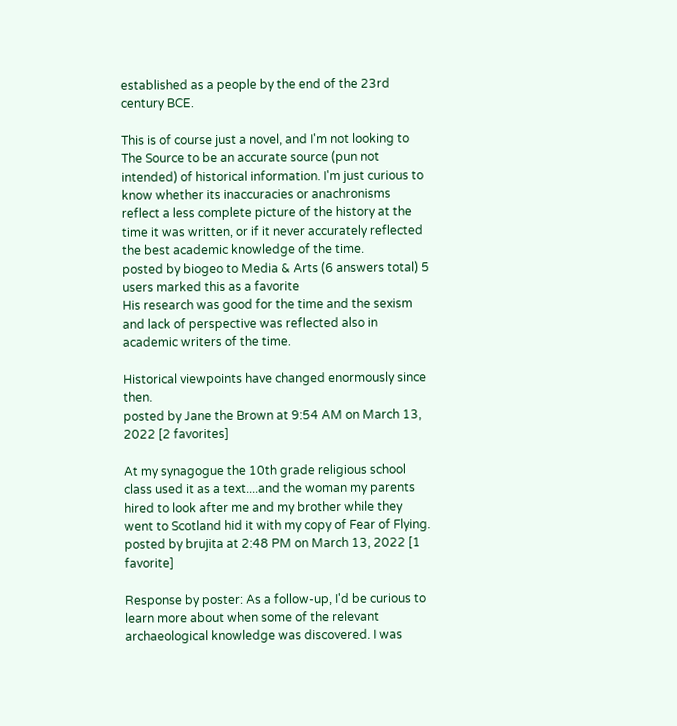established as a people by the end of the 23rd century BCE.

This is of course just a novel, and I'm not looking to The Source to be an accurate source (pun not intended) of historical information. I'm just curious to know whether its inaccuracies or anachronisms reflect a less complete picture of the history at the time it was written, or if it never accurately reflected the best academic knowledge of the time.
posted by biogeo to Media & Arts (6 answers total) 5 users marked this as a favorite
His research was good for the time and the sexism and lack of perspective was reflected also in academic writers of the time.

Historical viewpoints have changed enormously since then.
posted by Jane the Brown at 9:54 AM on March 13, 2022 [2 favorites]

At my synagogue the 10th grade religious school class used it as a text....and the woman my parents hired to look after me and my brother while they went to Scotland hid it with my copy of Fear of Flying.
posted by brujita at 2:48 PM on March 13, 2022 [1 favorite]

Response by poster: As a follow-up, I'd be curious to learn more about when some of the relevant archaeological knowledge was discovered. I was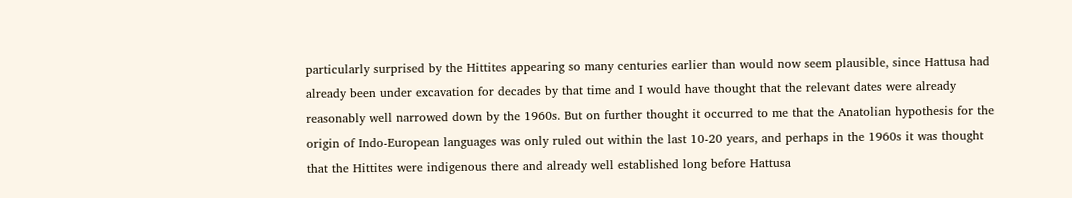particularly surprised by the Hittites appearing so many centuries earlier than would now seem plausible, since Hattusa had already been under excavation for decades by that time and I would have thought that the relevant dates were already reasonably well narrowed down by the 1960s. But on further thought it occurred to me that the Anatolian hypothesis for the origin of Indo-European languages was only ruled out within the last 10-20 years, and perhaps in the 1960s it was thought that the Hittites were indigenous there and already well established long before Hattusa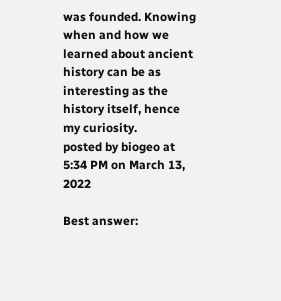was founded. Knowing when and how we learned about ancient history can be as interesting as the history itself, hence my curiosity.
posted by biogeo at 5:34 PM on March 13, 2022

Best answer: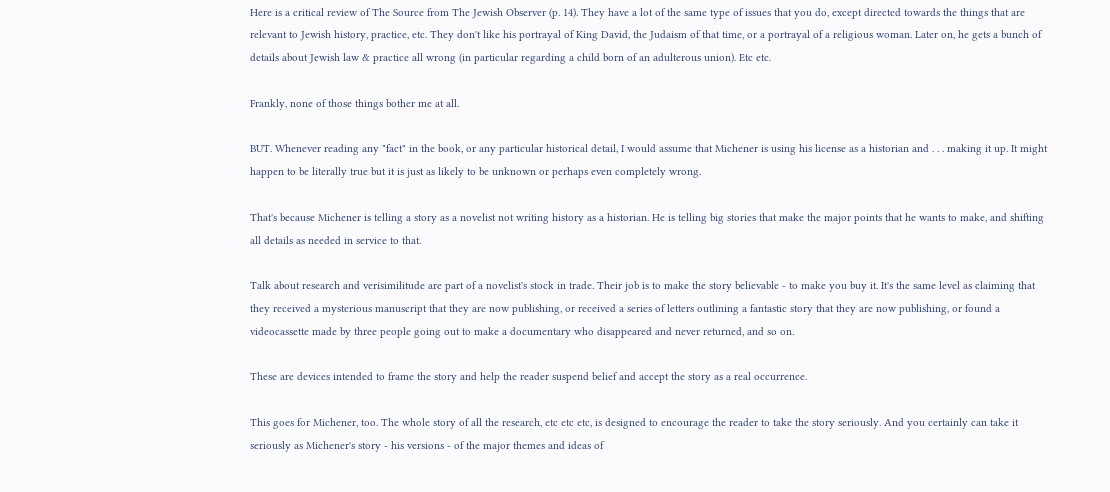Here is a critical review of The Source from The Jewish Observer (p. 14). They have a lot of the same type of issues that you do, except directed towards the things that are relevant to Jewish history, practice, etc. They don't like his portrayal of King David, the Judaism of that time, or a portrayal of a religious woman. Later on, he gets a bunch of details about Jewish law & practice all wrong (in particular regarding a child born of an adulterous union). Etc etc.

Frankly, none of those things bother me at all.

BUT. Whenever reading any "fact" in the book, or any particular historical detail, I would assume that Michener is using his license as a historian and . . . making it up. It might happen to be literally true but it is just as likely to be unknown or perhaps even completely wrong.

That's because Michener is telling a story as a novelist not writing history as a historian. He is telling big stories that make the major points that he wants to make, and shifting all details as needed in service to that.

Talk about research and verisimilitude are part of a novelist's stock in trade. Their job is to make the story believable - to make you buy it. It's the same level as claiming that they received a mysterious manuscript that they are now publishing, or received a series of letters outlining a fantastic story that they are now publishing, or found a videocassette made by three people going out to make a documentary who disappeared and never returned, and so on.

These are devices intended to frame the story and help the reader suspend belief and accept the story as a real occurrence.

This goes for Michener, too. The whole story of all the research, etc etc etc, is designed to encourage the reader to take the story seriously. And you certainly can take it seriously as Michener's story - his versions - of the major themes and ideas of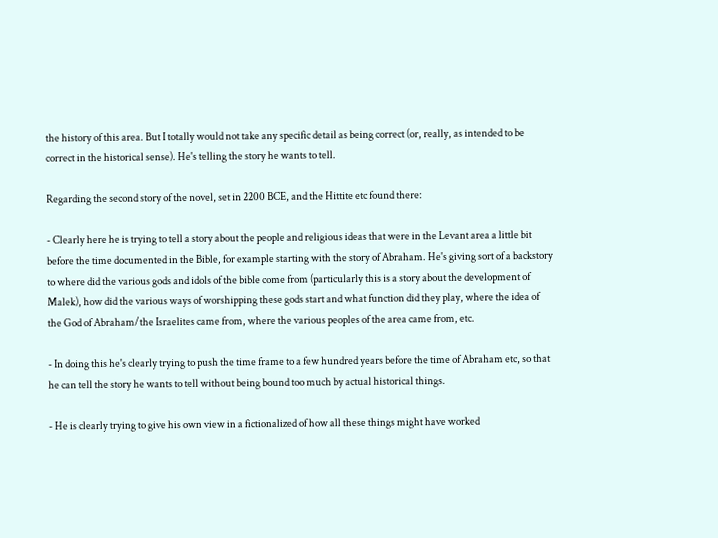the history of this area. But I totally would not take any specific detail as being correct (or, really, as intended to be correct in the historical sense). He's telling the story he wants to tell.

Regarding the second story of the novel, set in 2200 BCE, and the Hittite etc found there:

- Clearly here he is trying to tell a story about the people and religious ideas that were in the Levant area a little bit before the time documented in the Bible, for example starting with the story of Abraham. He's giving sort of a backstory to where did the various gods and idols of the bible come from (particularly this is a story about the development of Malek), how did the various ways of worshipping these gods start and what function did they play, where the idea of the God of Abraham/the Israelites came from, where the various peoples of the area came from, etc.

- In doing this he's clearly trying to push the time frame to a few hundred years before the time of Abraham etc, so that he can tell the story he wants to tell without being bound too much by actual historical things.

- He is clearly trying to give his own view in a fictionalized of how all these things might have worked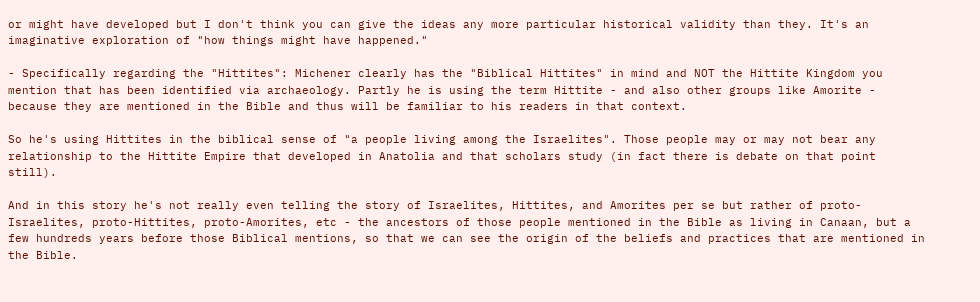or might have developed but I don't think you can give the ideas any more particular historical validity than they. It's an imaginative exploration of "how things might have happened."

- Specifically regarding the "Hittites": Michener clearly has the "Biblical Hittites" in mind and NOT the Hittite Kingdom you mention that has been identified via archaeology. Partly he is using the term Hittite - and also other groups like Amorite - because they are mentioned in the Bible and thus will be familiar to his readers in that context.

So he's using Hittites in the biblical sense of "a people living among the Israelites". Those people may or may not bear any relationship to the Hittite Empire that developed in Anatolia and that scholars study (in fact there is debate on that point still).

And in this story he's not really even telling the story of Israelites, Hittites, and Amorites per se but rather of proto-Israelites, proto-Hittites, proto-Amorites, etc - the ancestors of those people mentioned in the Bible as living in Canaan, but a few hundreds years before those Biblical mentions, so that we can see the origin of the beliefs and practices that are mentioned in the Bible.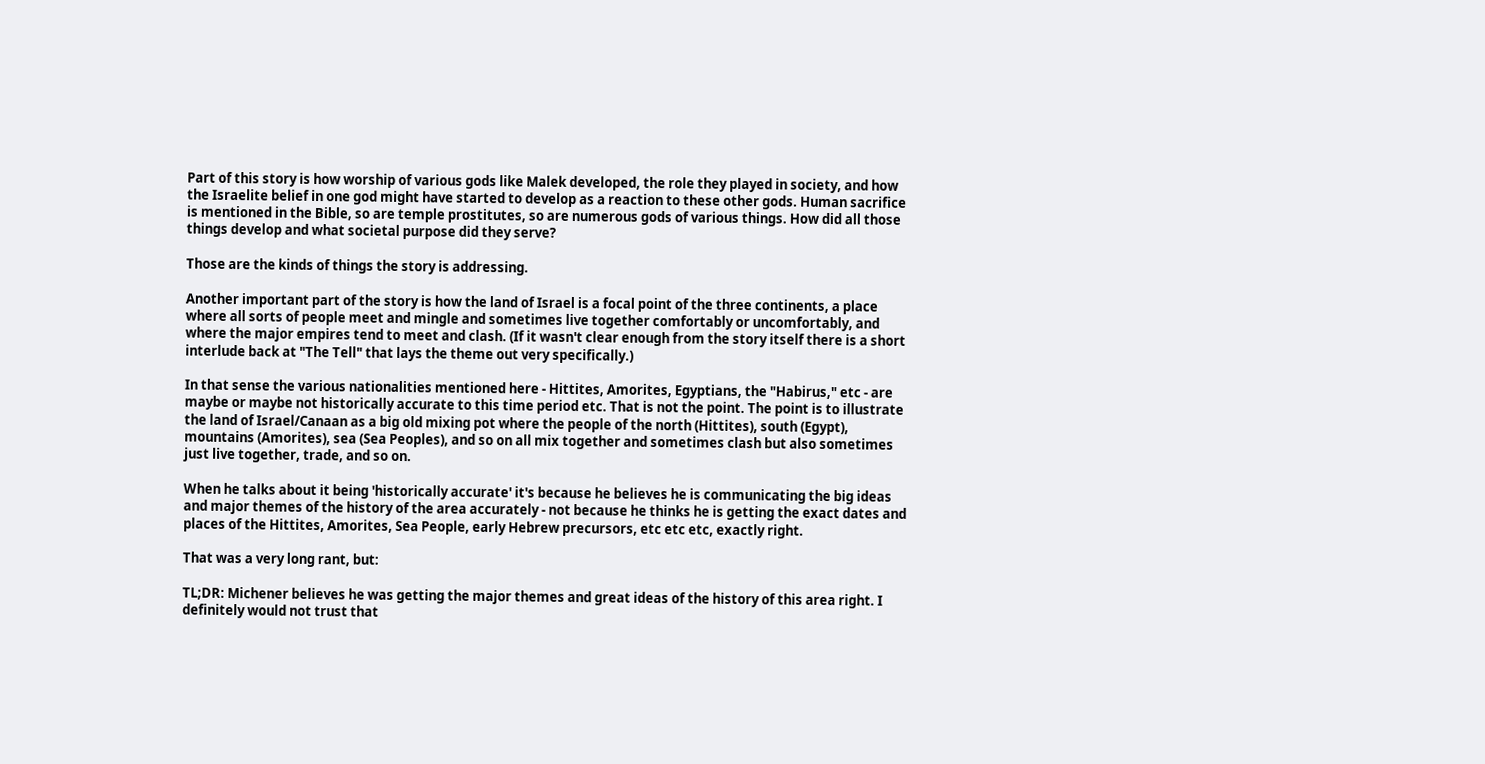Part of this story is how worship of various gods like Malek developed, the role they played in society, and how the Israelite belief in one god might have started to develop as a reaction to these other gods. Human sacrifice is mentioned in the Bible, so are temple prostitutes, so are numerous gods of various things. How did all those things develop and what societal purpose did they serve?

Those are the kinds of things the story is addressing.

Another important part of the story is how the land of Israel is a focal point of the three continents, a place where all sorts of people meet and mingle and sometimes live together comfortably or uncomfortably, and where the major empires tend to meet and clash. (If it wasn't clear enough from the story itself there is a short interlude back at "The Tell" that lays the theme out very specifically.)

In that sense the various nationalities mentioned here - Hittites, Amorites, Egyptians, the "Habirus," etc - are maybe or maybe not historically accurate to this time period etc. That is not the point. The point is to illustrate the land of Israel/Canaan as a big old mixing pot where the people of the north (Hittites), south (Egypt), mountains (Amorites), sea (Sea Peoples), and so on all mix together and sometimes clash but also sometimes just live together, trade, and so on.

When he talks about it being 'historically accurate' it's because he believes he is communicating the big ideas and major themes of the history of the area accurately - not because he thinks he is getting the exact dates and places of the Hittites, Amorites, Sea People, early Hebrew precursors, etc etc etc, exactly right.

That was a very long rant, but:

TL;DR: Michener believes he was getting the major themes and great ideas of the history of this area right. I definitely would not trust that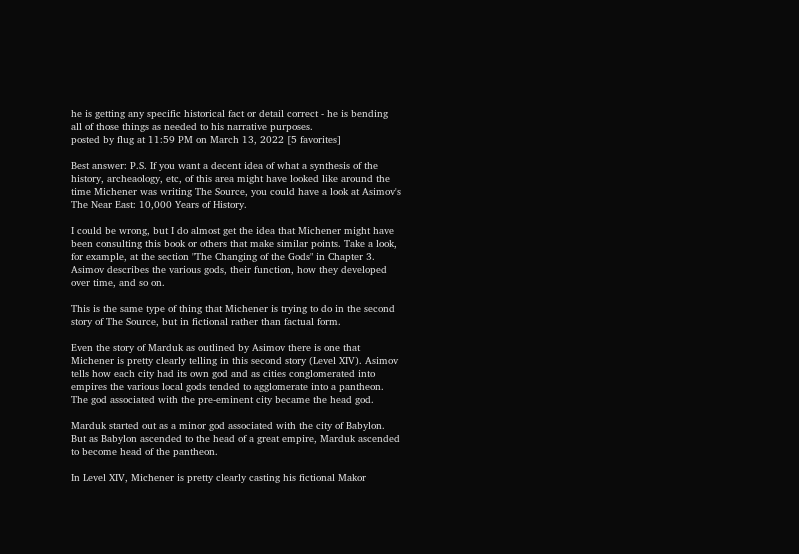he is getting any specific historical fact or detail correct - he is bending all of those things as needed to his narrative purposes.
posted by flug at 11:59 PM on March 13, 2022 [5 favorites]

Best answer: P.S. If you want a decent idea of what a synthesis of the history, archeaology, etc, of this area might have looked like around the time Michener was writing The Source, you could have a look at Asimov's The Near East: 10,000 Years of History.

I could be wrong, but I do almost get the idea that Michener might have been consulting this book or others that make similar points. Take a look, for example, at the section "The Changing of the Gods" in Chapter 3. Asimov describes the various gods, their function, how they developed over time, and so on.

This is the same type of thing that Michener is trying to do in the second story of The Source, but in fictional rather than factual form.

Even the story of Marduk as outlined by Asimov there is one that Michener is pretty clearly telling in this second story (Level XIV). Asimov tells how each city had its own god and as cities conglomerated into empires the various local gods tended to agglomerate into a pantheon. The god associated with the pre-eminent city became the head god.

Marduk started out as a minor god associated with the city of Babylon. But as Babylon ascended to the head of a great empire, Marduk ascended to become head of the pantheon.

In Level XIV, Michener is pretty clearly casting his fictional Makor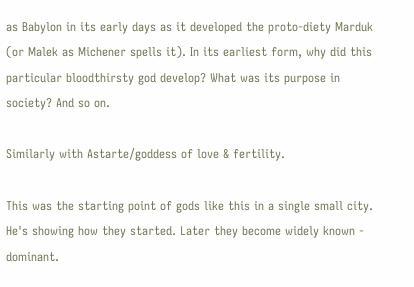as Babylon in its early days as it developed the proto-diety Marduk (or Malek as Michener spells it). In its earliest form, why did this particular bloodthirsty god develop? What was its purpose in society? And so on.

Similarly with Astarte/goddess of love & fertility.

This was the starting point of gods like this in a single small city. He's showing how they started. Later they become widely known - dominant.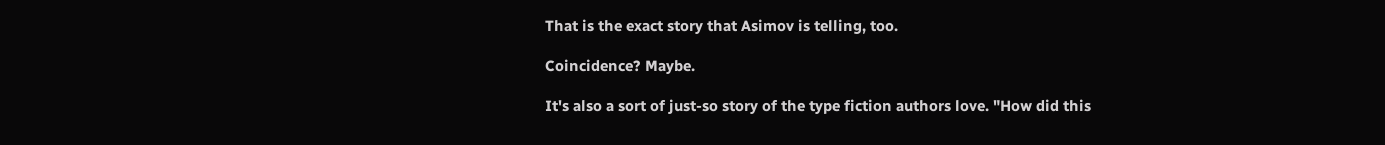That is the exact story that Asimov is telling, too.

Coincidence? Maybe.

It's also a sort of just-so story of the type fiction authors love. "How did this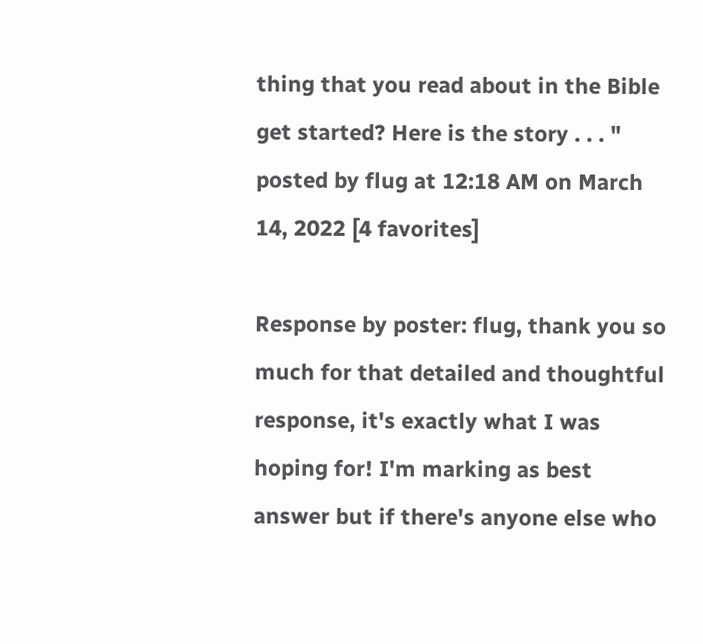thing that you read about in the Bible get started? Here is the story . . . "
posted by flug at 12:18 AM on March 14, 2022 [4 favorites]

Response by poster: flug, thank you so much for that detailed and thoughtful response, it's exactly what I was hoping for! I'm marking as best answer but if there's anyone else who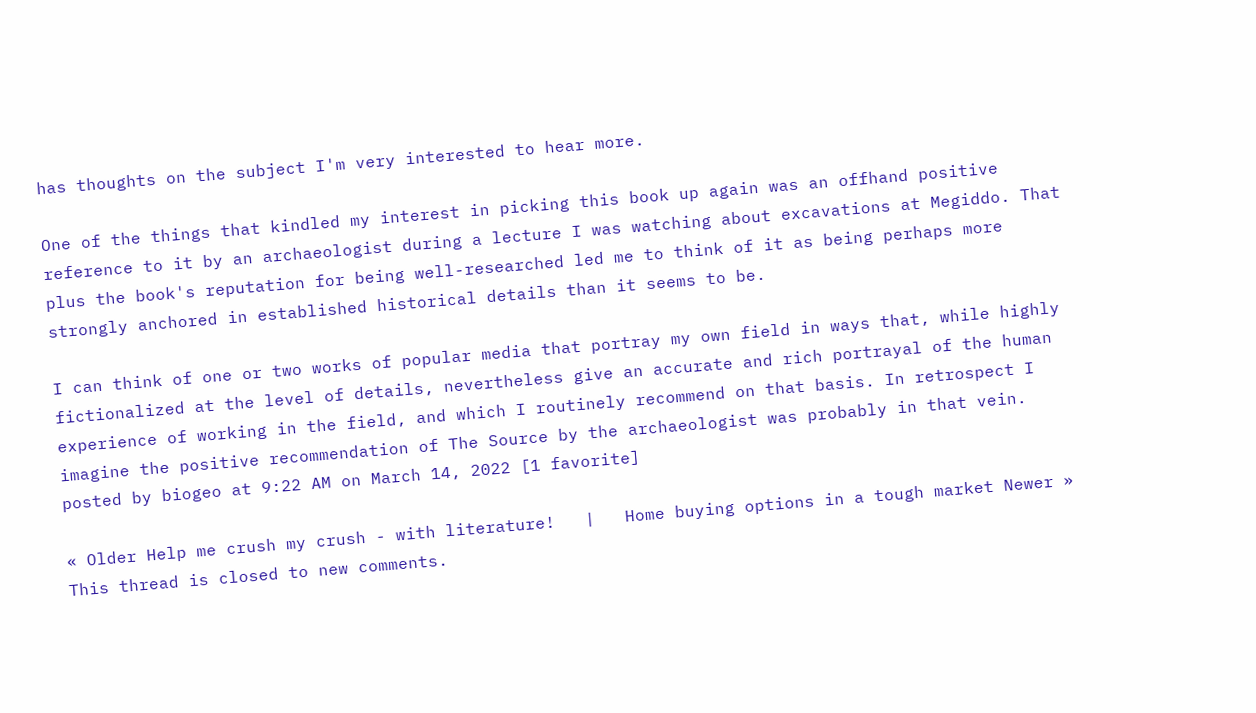has thoughts on the subject I'm very interested to hear more.

One of the things that kindled my interest in picking this book up again was an offhand positive reference to it by an archaeologist during a lecture I was watching about excavations at Megiddo. That plus the book's reputation for being well-researched led me to think of it as being perhaps more strongly anchored in established historical details than it seems to be.

I can think of one or two works of popular media that portray my own field in ways that, while highly fictionalized at the level of details, nevertheless give an accurate and rich portrayal of the human experience of working in the field, and which I routinely recommend on that basis. In retrospect I imagine the positive recommendation of The Source by the archaeologist was probably in that vein.
posted by biogeo at 9:22 AM on March 14, 2022 [1 favorite]

« Older Help me crush my crush - with literature!   |   Home buying options in a tough market Newer »
This thread is closed to new comments.